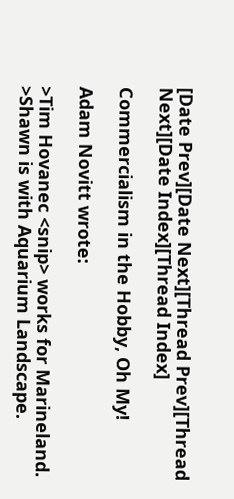[Date Prev][Date Next][Thread Prev][Thread Next][Date Index][Thread Index]

Commercialism in the Hobby, Oh My!

Adam Novitt wrote:

>Tim Hovanec <snip> works for Marineland.
>Shawn is with Aquarium Landscape.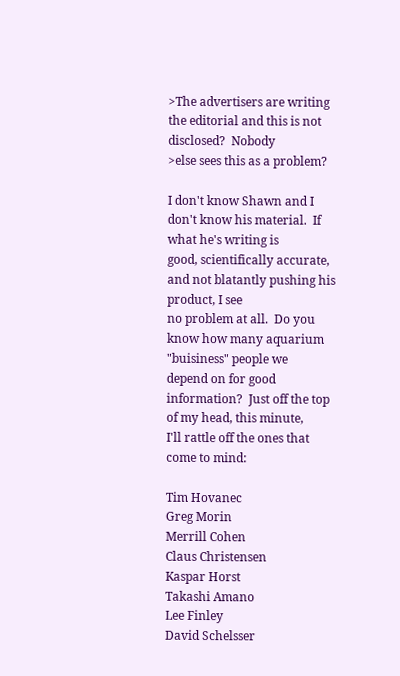>The advertisers are writing the editorial and this is not disclosed?  Nobody
>else sees this as a problem?

I don't know Shawn and I don't know his material.  If what he's writing is
good, scientifically accurate, and not blatantly pushing his product, I see
no problem at all.  Do you know how many aquarium "buisiness" people we
depend on for good information?  Just off the top of my head, this minute,
I'll rattle off the ones that come to mind:

Tim Hovanec
Greg Morin
Merrill Cohen
Claus Christensen
Kaspar Horst
Takashi Amano
Lee Finley
David Schelsser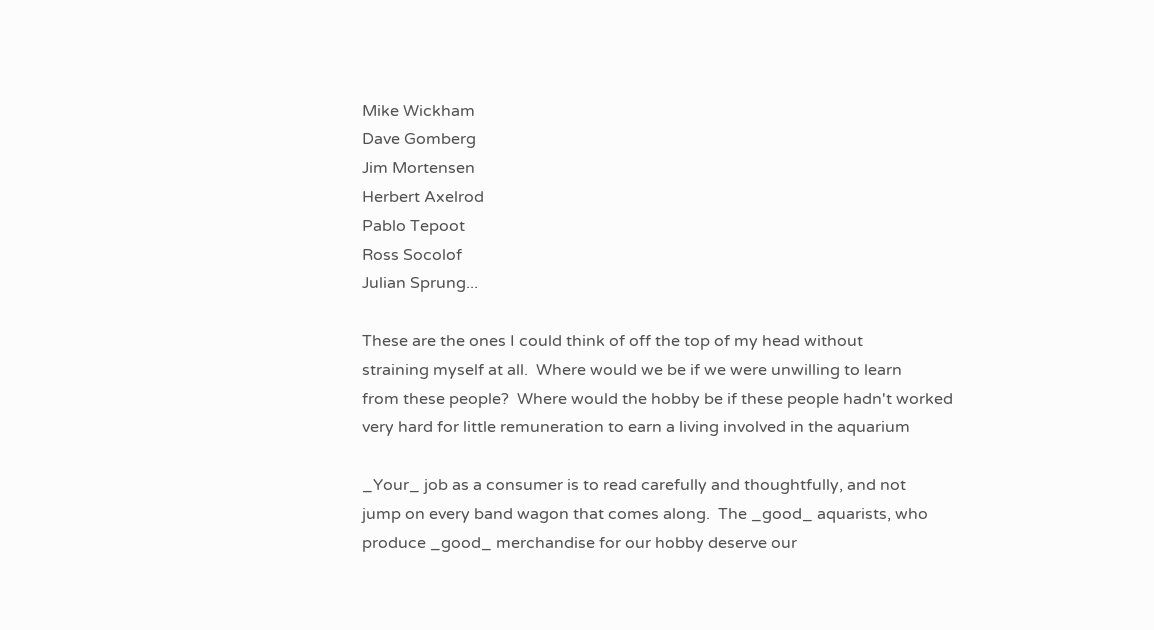Mike Wickham
Dave Gomberg
Jim Mortensen
Herbert Axelrod
Pablo Tepoot
Ross Socolof
Julian Sprung...

These are the ones I could think of off the top of my head without
straining myself at all.  Where would we be if we were unwilling to learn
from these people?  Where would the hobby be if these people hadn't worked
very hard for little remuneration to earn a living involved in the aquarium

_Your_ job as a consumer is to read carefully and thoughtfully, and not
jump on every band wagon that comes along.  The _good_ aquarists, who
produce _good_ merchandise for our hobby deserve our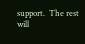support.  The rest
will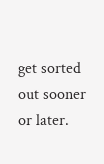get sorted out sooner or later.